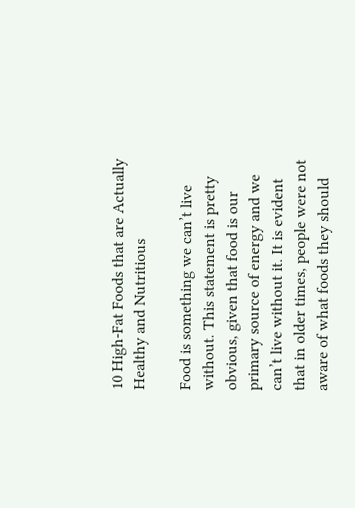10 High-Fat Foods that are Actually Healthy and Nutritious

Food is something we can’t live without. This statement is pretty obvious, given that food is our primary source of energy and we can’t live without it. It is evident that in older times, people were not aware of what foods they should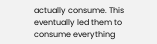actually consume. This eventually led them to consume everything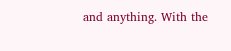and anything. With the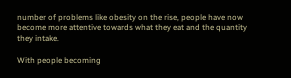number of problems like obesity on the rise, people have now become more attentive towards what they eat and the quantity they intake.

With people becoming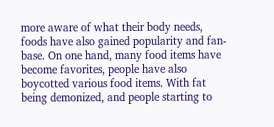more aware of what their body needs, foods have also gained popularity and fan-base. On one hand, many food items have become favorites, people have also boycotted various food items. With fat being demonized, and people starting to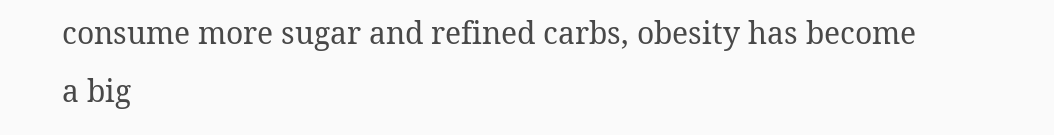consume more sugar and refined carbs, obesity has become a big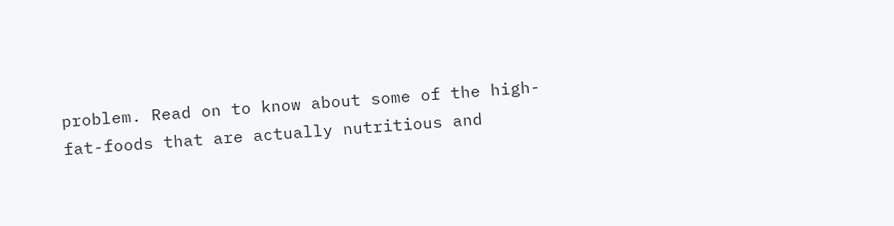problem. Read on to know about some of the high-fat-foods that are actually nutritious and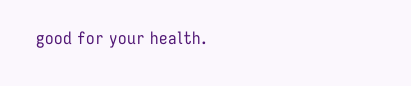good for your health.